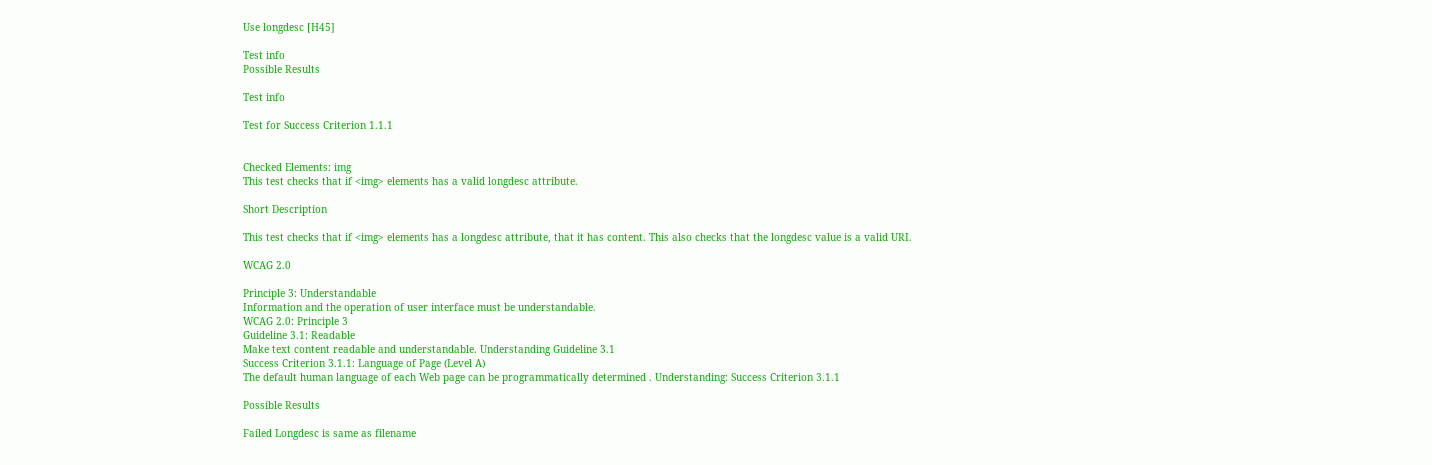Use longdesc [H45]

Test info
Possible Results

Test info

Test for Success Criterion 1.1.1


Checked Elements: img
This test checks that if <img> elements has a valid longdesc attribute.

Short Description

This test checks that if <img> elements has a longdesc attribute, that it has content. This also checks that the longdesc value is a valid URI.

WCAG 2.0

Principle 3: Understandable
Information and the operation of user interface must be understandable.
WCAG 2.0: Principle 3
Guideline 3.1: Readable
Make text content readable and understandable. Understanding Guideline 3.1
Success Criterion 3.1.1: Language of Page (Level A)
The default human language of each Web page can be programmatically determined . Understanding: Success Criterion 3.1.1

Possible Results

Failed Longdesc is same as filename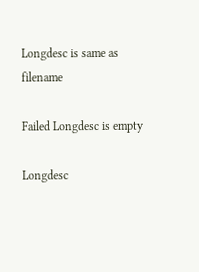Longdesc is same as filename

Failed Longdesc is empty

Longdesc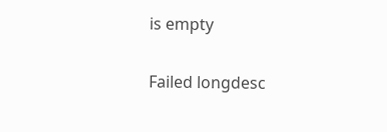is empty

Failed longdesc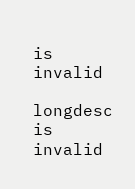is invalid

longdesc is invalid